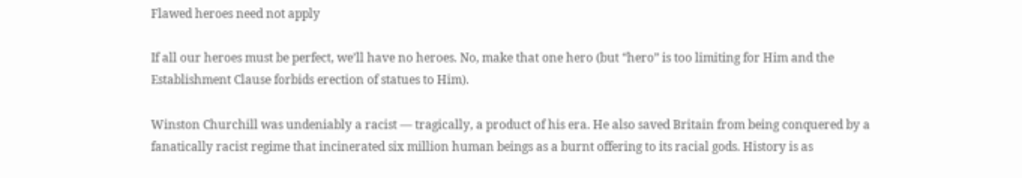Flawed heroes need not apply

If all our heroes must be perfect, we’ll have no heroes. No, make that one hero (but “hero” is too limiting for Him and the Establishment Clause forbids erection of statues to Him).

Winston Churchill was undeniably a racist — tragically, a product of his era. He also saved Britain from being conquered by a fanatically racist regime that incinerated six million human beings as a burnt offering to its racial gods. History is as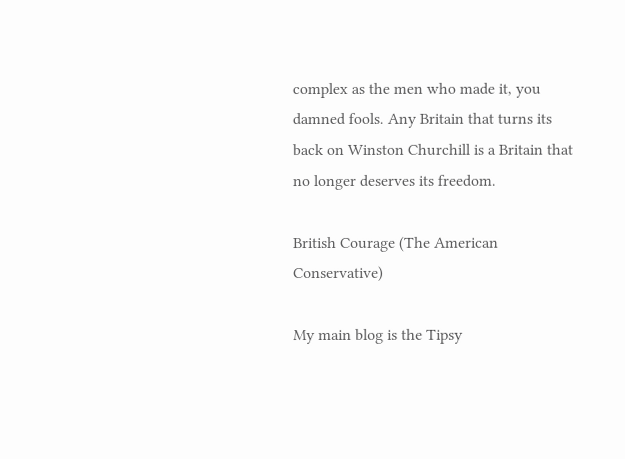complex as the men who made it, you damned fools. Any Britain that turns its back on Winston Churchill is a Britain that no longer deserves its freedom.

British Courage (The American Conservative)

My main blog is the Tipsy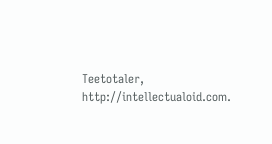Teetotaler, http://intellectualoid.com.